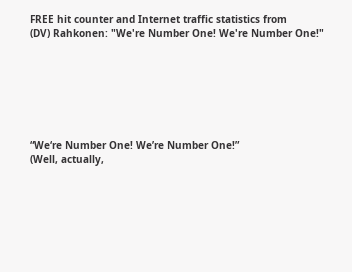FREE hit counter and Internet traffic statistics from
(DV) Rahkonen: "We're Number One! We're Number One!"







“We‘re Number One! We’re Number One!”
(Well, actually,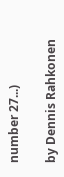number 27...)

by Dennis Rahkonen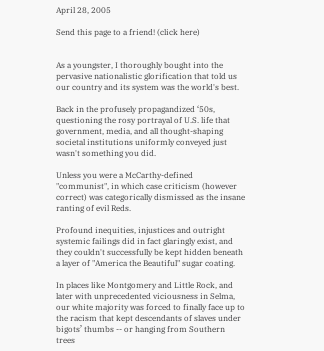April 28, 2005

Send this page to a friend! (click here)


As a youngster, I thoroughly bought into the pervasive nationalistic glorification that told us our country and its system was the world's best.

Back in the profusely propagandized ‘50s, questioning the rosy portrayal of U.S. life that government, media, and all thought-shaping societal institutions uniformly conveyed just wasn't something you did.

Unless you were a McCarthy-defined "communist", in which case criticism (however correct) was categorically dismissed as the insane ranting of evil Reds.

Profound inequities, injustices and outright systemic failings did in fact glaringly exist, and they couldn't successfully be kept hidden beneath a layer of "America the Beautiful" sugar coating.

In places like Montgomery and Little Rock, and later with unprecedented viciousness in Selma, our white majority was forced to finally face up to the racism that kept descendants of slaves under bigots’ thumbs -- or hanging from Southern trees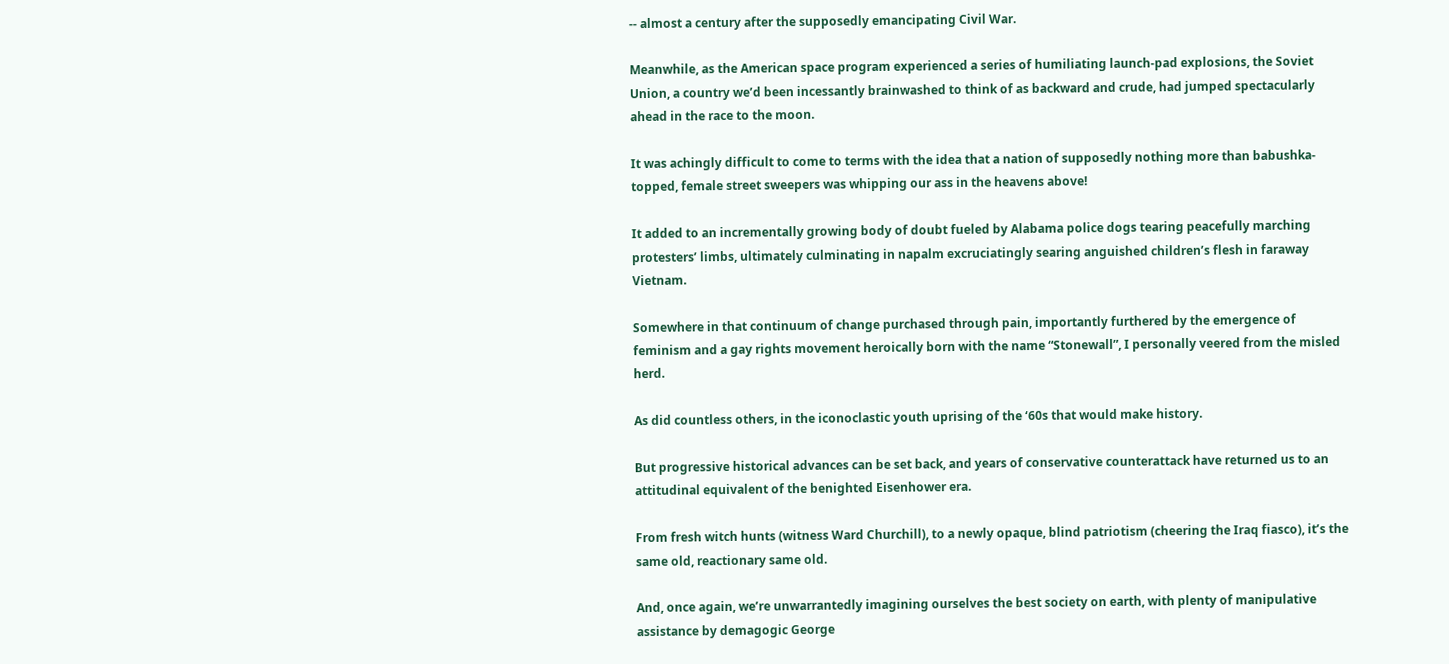-- almost a century after the supposedly emancipating Civil War.

Meanwhile, as the American space program experienced a series of humiliating launch-pad explosions, the Soviet Union, a country we’d been incessantly brainwashed to think of as backward and crude, had jumped spectacularly ahead in the race to the moon.

It was achingly difficult to come to terms with the idea that a nation of supposedly nothing more than babushka-topped, female street sweepers was whipping our ass in the heavens above!

It added to an incrementally growing body of doubt fueled by Alabama police dogs tearing peacefully marching protesters’ limbs, ultimately culminating in napalm excruciatingly searing anguished children’s flesh in faraway Vietnam.

Somewhere in that continuum of change purchased through pain, importantly furthered by the emergence of feminism and a gay rights movement heroically born with the name “Stonewall”, I personally veered from the misled herd.

As did countless others, in the iconoclastic youth uprising of the ‘60s that would make history.

But progressive historical advances can be set back, and years of conservative counterattack have returned us to an attitudinal equivalent of the benighted Eisenhower era.

From fresh witch hunts (witness Ward Churchill), to a newly opaque, blind patriotism (cheering the Iraq fiasco), it’s the same old, reactionary same old.

And, once again, we’re unwarrantedly imagining ourselves the best society on earth, with plenty of manipulative assistance by demagogic George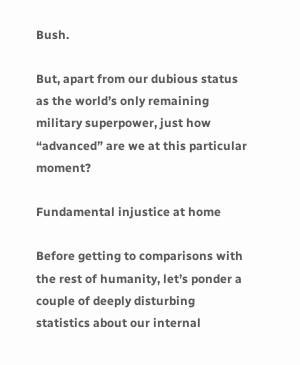Bush.

But, apart from our dubious status as the world’s only remaining military superpower, just how “advanced” are we at this particular moment?

Fundamental injustice at home

Before getting to comparisons with the rest of humanity, let’s ponder a couple of deeply disturbing statistics about our internal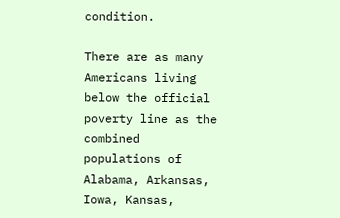condition.

There are as many Americans living below the official poverty line as the combined populations of Alabama, Arkansas, Iowa, Kansas,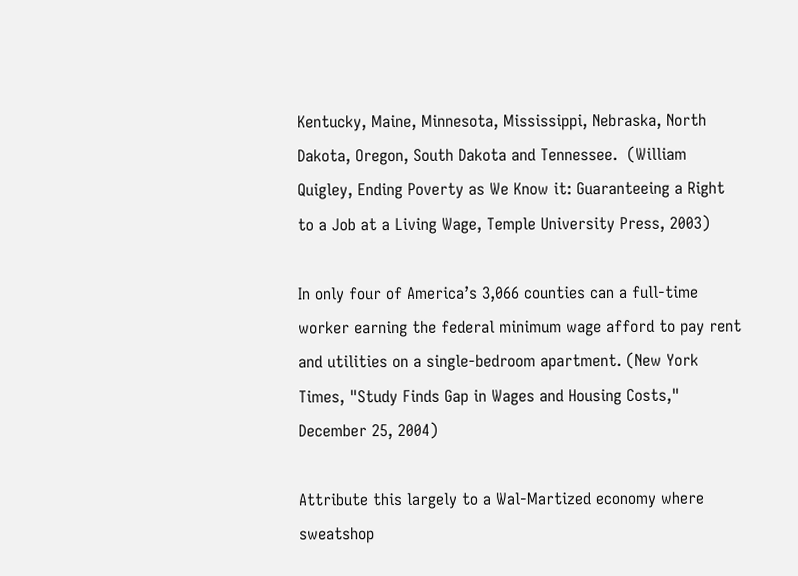Kentucky, Maine, Minnesota, Mississippi, Nebraska, North Dakota, Oregon, South Dakota and Tennessee.  (William Quigley, Ending Poverty as We Know it: Guaranteeing a Right to a Job at a Living Wage, Temple University Press, 2003)

In only four of America’s 3,066 counties can a full-time worker earning the federal minimum wage afford to pay rent and utilities on a single-bedroom apartment. (New York Times, "Study Finds Gap in Wages and Housing Costs," December 25, 2004)

Attribute this largely to a Wal-Martized economy where sweatshop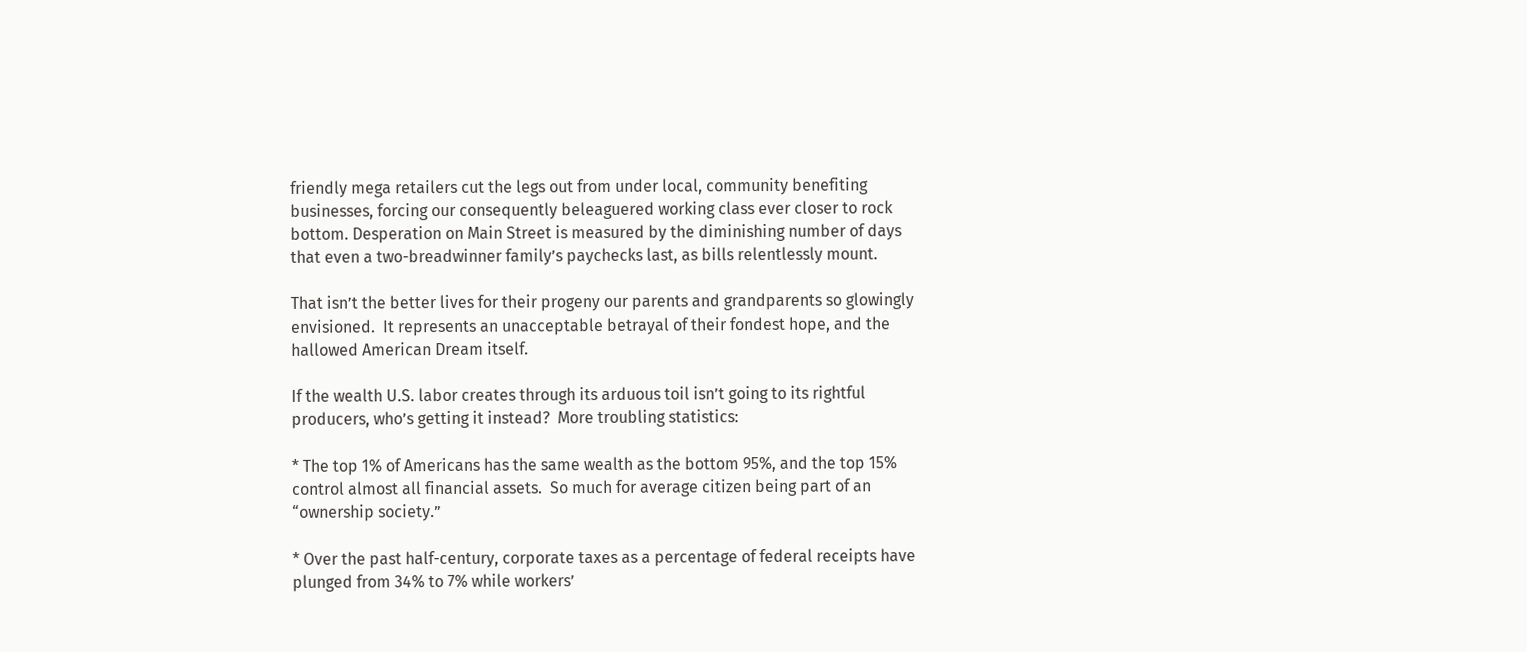friendly mega retailers cut the legs out from under local, community benefiting businesses, forcing our consequently beleaguered working class ever closer to rock bottom. Desperation on Main Street is measured by the diminishing number of days that even a two-breadwinner family’s paychecks last, as bills relentlessly mount.

That isn’t the better lives for their progeny our parents and grandparents so glowingly envisioned.  It represents an unacceptable betrayal of their fondest hope, and the hallowed American Dream itself.

If the wealth U.S. labor creates through its arduous toil isn’t going to its rightful producers, who’s getting it instead?  More troubling statistics:

* The top 1% of Americans has the same wealth as the bottom 95%, and the top 15% control almost all financial assets.  So much for average citizen being part of an “ownership society.”

* Over the past half-century, corporate taxes as a percentage of federal receipts have plunged from 34% to 7% while workers’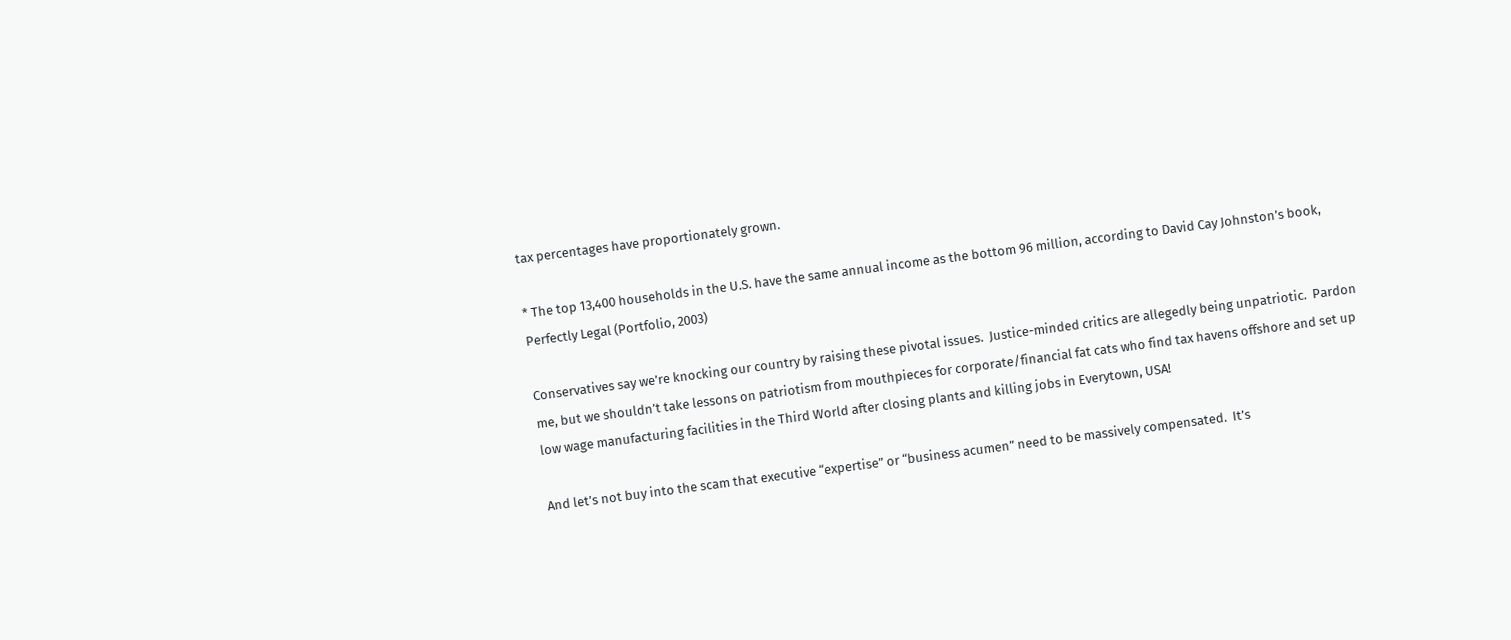tax percentages have proportionately grown.

* The top 13,400 households in the U.S. have the same annual income as the bottom 96 million, according to David Cay Johnston’s book, Perfectly Legal (Portfolio, 2003)

Conservatives say we’re knocking our country by raising these pivotal issues.  Justice-minded critics are allegedly being unpatriotic.  Pardon me, but we shouldn’t take lessons on patriotism from mouthpieces for corporate/financial fat cats who find tax havens offshore and set up low wage manufacturing facilities in the Third World after closing plants and killing jobs in Everytown, USA!

And let’s not buy into the scam that executive “expertise” or “business acumen” need to be massively compensated.  It’s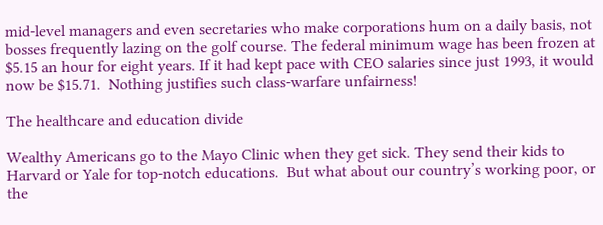mid-level managers and even secretaries who make corporations hum on a daily basis, not bosses frequently lazing on the golf course. The federal minimum wage has been frozen at $5.15 an hour for eight years. If it had kept pace with CEO salaries since just 1993, it would now be $15.71.  Nothing justifies such class-warfare unfairness!

The healthcare and education divide

Wealthy Americans go to the Mayo Clinic when they get sick. They send their kids to Harvard or Yale for top-notch educations.  But what about our country’s working poor, or the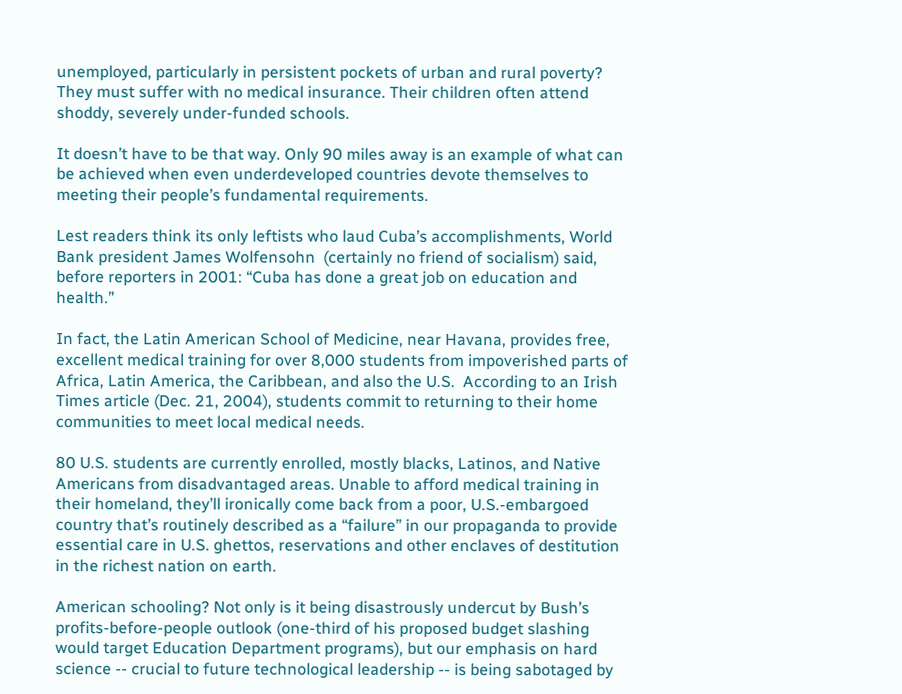unemployed, particularly in persistent pockets of urban and rural poverty?  They must suffer with no medical insurance. Their children often attend shoddy, severely under-funded schools.

It doesn’t have to be that way. Only 90 miles away is an example of what can be achieved when even underdeveloped countries devote themselves to meeting their people’s fundamental requirements.

Lest readers think its only leftists who laud Cuba’s accomplishments, World Bank president James Wolfensohn  (certainly no friend of socialism) said, before reporters in 2001: “Cuba has done a great job on education and health.”

In fact, the Latin American School of Medicine, near Havana, provides free, excellent medical training for over 8,000 students from impoverished parts of Africa, Latin America, the Caribbean, and also the U.S.  According to an Irish Times article (Dec. 21, 2004), students commit to returning to their home communities to meet local medical needs.

80 U.S. students are currently enrolled, mostly blacks, Latinos, and Native Americans from disadvantaged areas. Unable to afford medical training in their homeland, they’ll ironically come back from a poor, U.S.-embargoed country that’s routinely described as a “failure” in our propaganda to provide essential care in U.S. ghettos, reservations and other enclaves of destitution in the richest nation on earth.

American schooling? Not only is it being disastrously undercut by Bush’s profits-before-people outlook (one-third of his proposed budget slashing would target Education Department programs), but our emphasis on hard science -- crucial to future technological leadership -- is being sabotaged by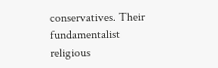conservatives. Their fundamentalist religious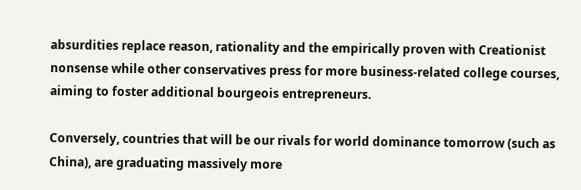absurdities replace reason, rationality and the empirically proven with Creationist nonsense while other conservatives press for more business-related college courses, aiming to foster additional bourgeois entrepreneurs.

Conversely, countries that will be our rivals for world dominance tomorrow (such as China), are graduating massively more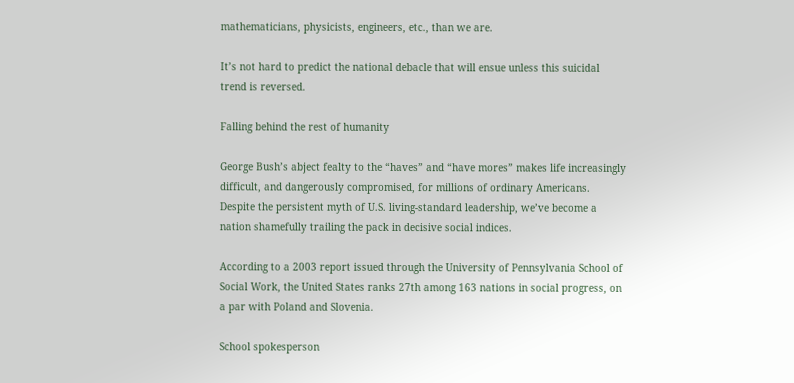mathematicians, physicists, engineers, etc., than we are.

It’s not hard to predict the national debacle that will ensue unless this suicidal trend is reversed.

Falling behind the rest of humanity

George Bush’s abject fealty to the “haves” and “have mores” makes life increasingly difficult, and dangerously compromised, for millions of ordinary Americans. Despite the persistent myth of U.S. living-standard leadership, we’ve become a nation shamefully trailing the pack in decisive social indices.

According to a 2003 report issued through the University of Pennsylvania School of Social Work, the United States ranks 27th among 163 nations in social progress, on a par with Poland and Slovenia.

School spokesperson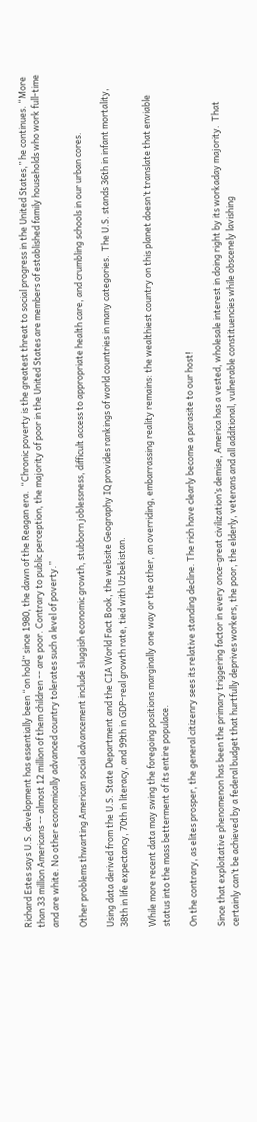Richard Estes says U.S. development has essentially been “on hold” since 1980, the dawn of the Reagan era.  “Chronic poverty is the greatest threat to social progress in the United States,” he continues. “More than 33 million Americans -- almost 12 million of them children -- are poor. Contrary to public perception, the majority of poor in the United States are members of established family households who work full-time and are white. No other economically advanced country tolerates such a level of poverty.”

Other problems thwarting American social advancement include sluggish economic growth, stubborn joblessness, difficult access to appropriate health care, and crumbling schools in our urban cores.

Using data derived from the U.S. State Department and the CIA World Fact Book, the website Geography IQ provides rankings of world countries in many categories.  The U.S. stands 36th in infant mortality, 38th in life expectancy, 70th in literacy, and 99th in GDP-real growth rate, tied with Uzbekistan.

While more recent data may swing the foregoing positions marginally one way or the other, an overriding, embarrassing reality remains: the wealthiest country on this planet doesn’t translate that enviable status into the mass betterment of its entire populace.

On the contrary, as elites prosper, the general citizenry sees its relative standing decline. The rich have clearly become a parasite to our host!

Since that exploitative phenomenon has been the primary triggering factor in every once-great civilization’s demise, America has a vested, wholesale interest in doing right by its workaday majority.  That certainly can’t be achieved by a federal budget that hurtfully deprives workers, the poor, the elderly, veterans and all additional, vulnerable constituencies while obscenely lavishing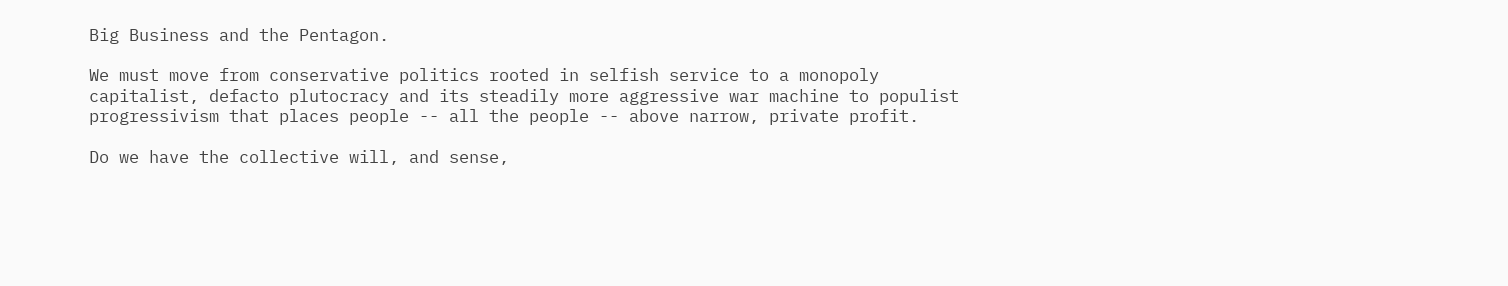Big Business and the Pentagon.

We must move from conservative politics rooted in selfish service to a monopoly capitalist, defacto plutocracy and its steadily more aggressive war machine to populist progressivism that places people -- all the people -- above narrow, private profit.

Do we have the collective will, and sense,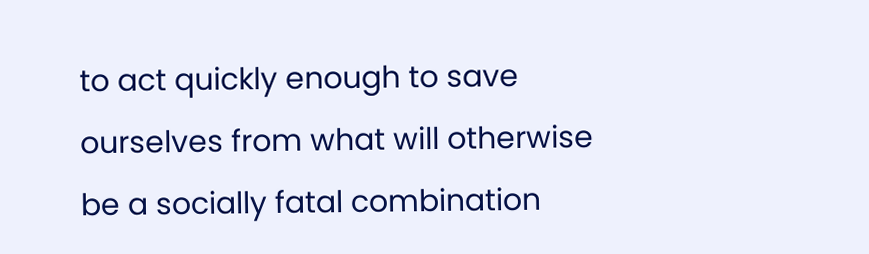to act quickly enough to save ourselves from what will otherwise be a socially fatal combination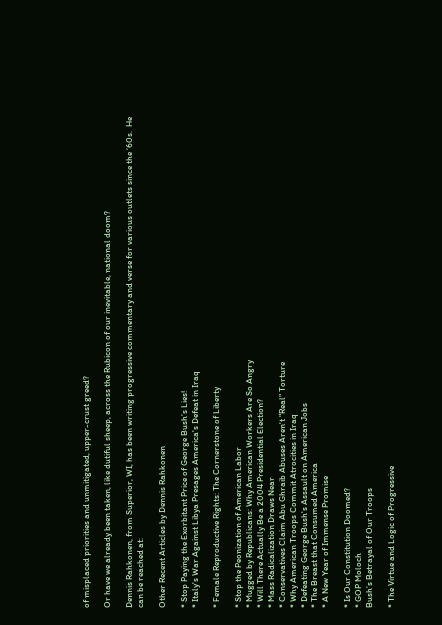of misplaced priorities and unmitigated, upper-crust greed?

Or have we already been taken, like dutiful sheep, across the Rubicon of our inevitable, national doom?

Dennis Rahkonen, from Superior, WI, has been writing progressive commentary and verse for various outlets since the ‘60s.  He can be reached at:

Other Recent Articles by Dennis Rahkonen

* Stop Paying the Exorbitant Price of George Bush’s Lies!
* Italy's War Against Libya Presages America's Defeat in Iraq

* Female Reproductive Rights: The Cornerstone of Liberty

* Stop the Peonization of American Labor
* Mugged by Republicans: Why American Workers Are So Angry
* Will There Actually Be a 2004 Presidential Election?
* Mass Radicalization Draws Near
* Conservatives Claim Abu Ghraib Abuses Aren't "Real" Torture
* Why American Troops Commit Atrocities in Iraq
* Defeating George Bush's Assault on American Jobs
* The Breast that Consumed America
* A New Year of Immense Promise

* Is Our Constitution Doomed?
* GOP Moloch
Bush’s Betrayal of Our Troops

* The Virtue and Logic of Progressive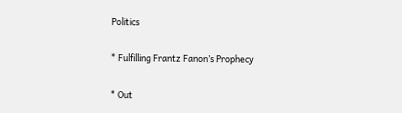Politics

* Fulfilling Frantz Fanon’s Prophecy

* Out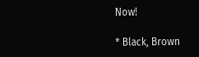Now!

* Black, Brown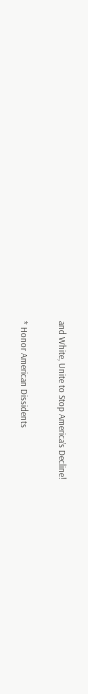and White, Unite to Stop America’s Decline!

* Honor American Dissidents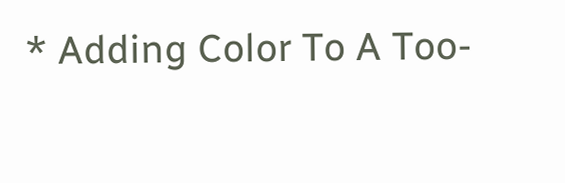* Adding Color To A Too-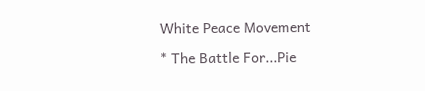White Peace Movement

* The Battle For...Pie